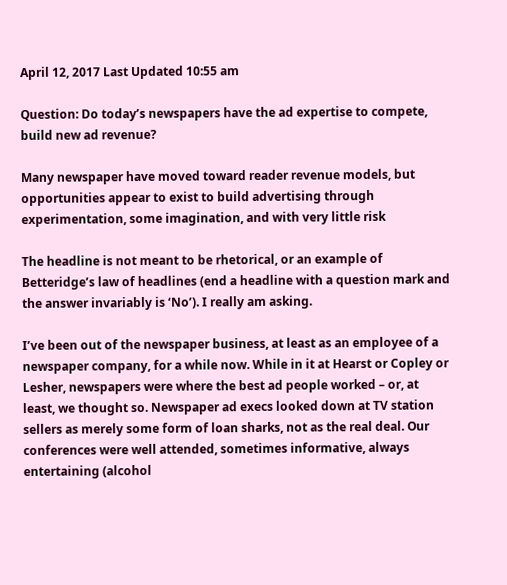April 12, 2017 Last Updated 10:55 am

Question: Do today’s newspapers have the ad expertise to compete, build new ad revenue?

Many newspaper have moved toward reader revenue models, but opportunities appear to exist to build advertising through experimentation, some imagination, and with very little risk

The headline is not meant to be rhetorical, or an example of Betteridge’s law of headlines (end a headline with a question mark and the answer invariably is ‘No’). I really am asking.

I’ve been out of the newspaper business, at least as an employee of a newspaper company, for a while now. While in it at Hearst or Copley or Lesher, newspapers were where the best ad people worked – or, at least, we thought so. Newspaper ad execs looked down at TV station sellers as merely some form of loan sharks, not as the real deal. Our conferences were well attended, sometimes informative, always entertaining (alcohol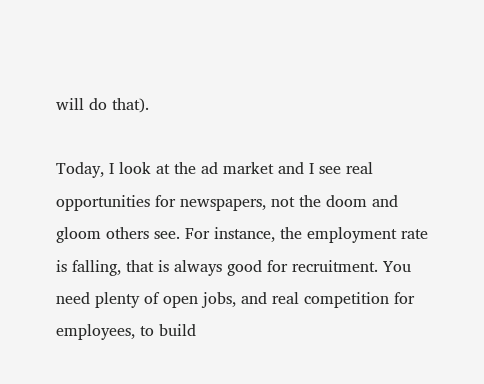will do that).

Today, I look at the ad market and I see real opportunities for newspapers, not the doom and gloom others see. For instance, the employment rate is falling, that is always good for recruitment. You need plenty of open jobs, and real competition for employees, to build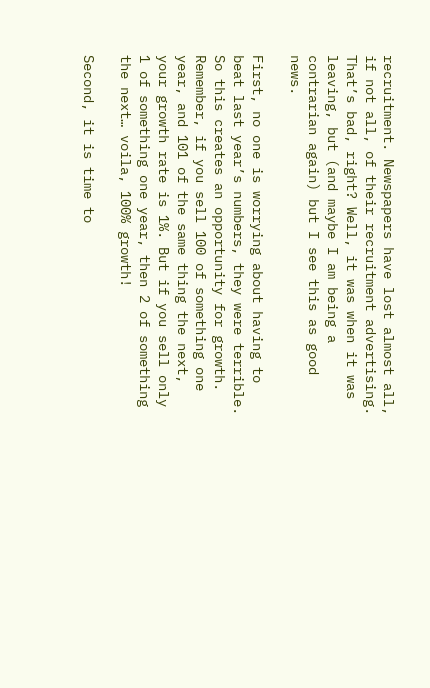recruitment. Newspapers have lost almost all, if not all, of their recruitment advertising. That’s bad, right? Well, it was when it was leaving, but (and maybe I am being a contrarian again) but I see this as good news.

First, no one is worrying about having to beat last year’s numbers, they were terrible. So this creates an opportunity for growth. Remember, if you sell 100 of something one year, and 101 of the same thing the next, your growth rate is 1%. But if you sell only 1 of something one year, then 2 of something the next… voila, 100% growth!

Second, it is time to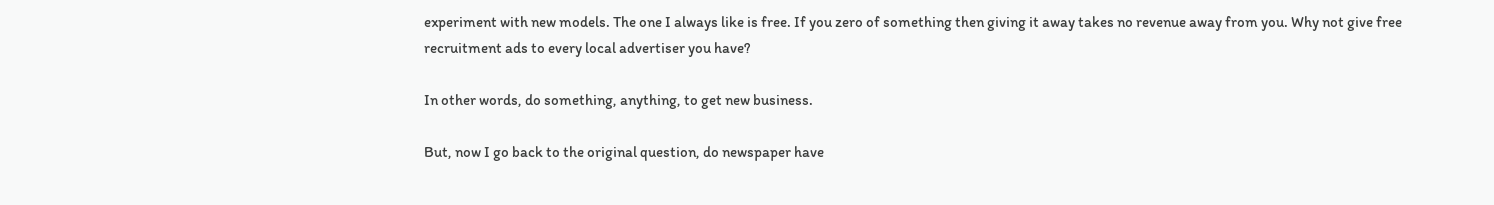experiment with new models. The one I always like is free. If you zero of something then giving it away takes no revenue away from you. Why not give free recruitment ads to every local advertiser you have?

In other words, do something, anything, to get new business.

But, now I go back to the original question, do newspaper have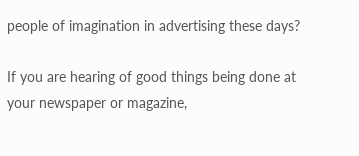people of imagination in advertising these days?

If you are hearing of good things being done at your newspaper or magazine,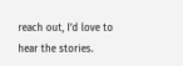reach out, I’d love to hear the stories.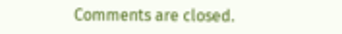Comments are closed.